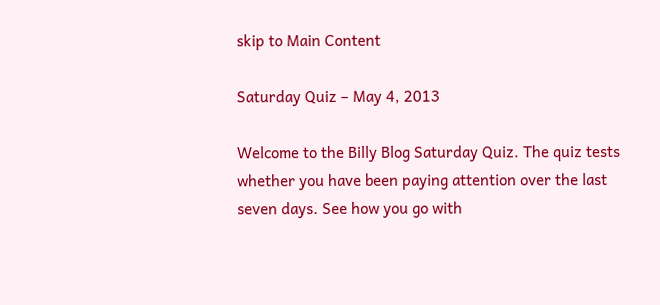skip to Main Content

Saturday Quiz – May 4, 2013

Welcome to the Billy Blog Saturday Quiz. The quiz tests whether you have been paying attention over the last seven days. See how you go with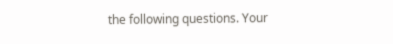the following questions. Your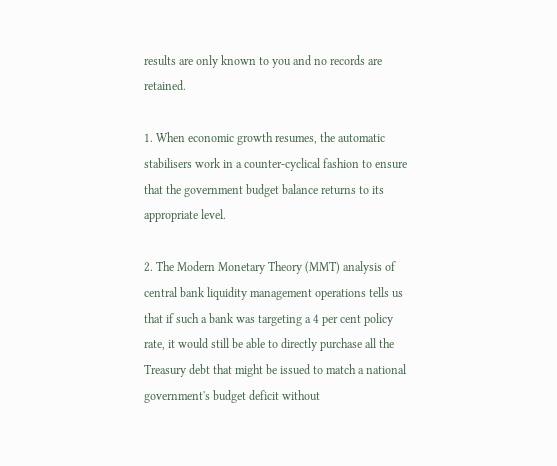results are only known to you and no records are retained.

1. When economic growth resumes, the automatic stabilisers work in a counter-cyclical fashion to ensure that the government budget balance returns to its appropriate level.

2. The Modern Monetary Theory (MMT) analysis of central bank liquidity management operations tells us that if such a bank was targeting a 4 per cent policy rate, it would still be able to directly purchase all the Treasury debt that might be issued to match a national government's budget deficit without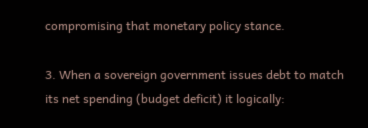compromising that monetary policy stance.

3. When a sovereign government issues debt to match its net spending (budget deficit) it logically: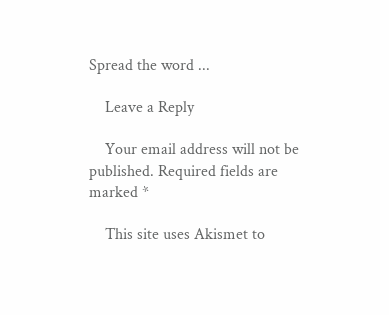Spread the word ...

    Leave a Reply

    Your email address will not be published. Required fields are marked *

    This site uses Akismet to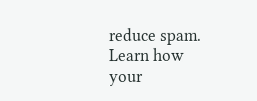reduce spam. Learn how your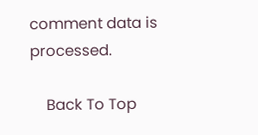comment data is processed.

    Back To Top